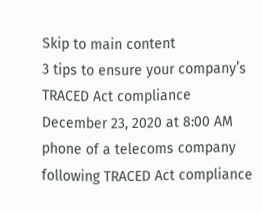Skip to main content
3 tips to ensure your company’s TRACED Act compliance
December 23, 2020 at 8:00 AM
phone of a telecoms company following TRACED Act compliance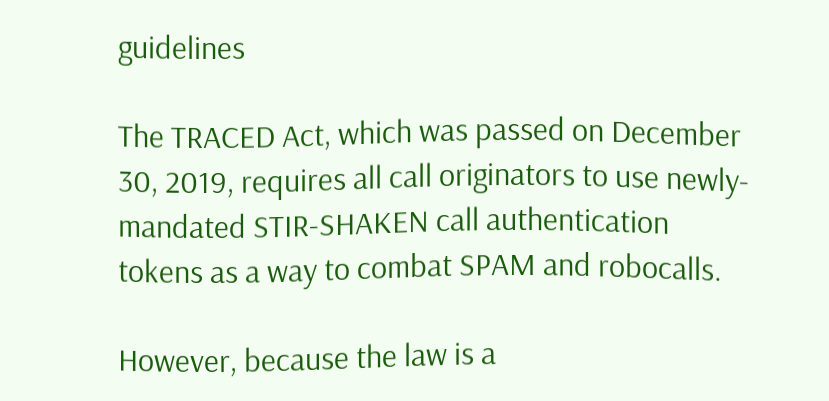guidelines

The TRACED Act, which was passed on December 30, 2019, requires all call originators to use newly-mandated STIR-SHAKEN call authentication tokens as a way to combat SPAM and robocalls.

However, because the law is a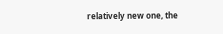relatively new one, the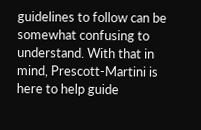guidelines to follow can be somewhat confusing to understand. With that in mind, Prescott-Martini is here to help guide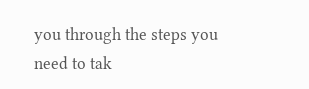you through the steps you need to tak